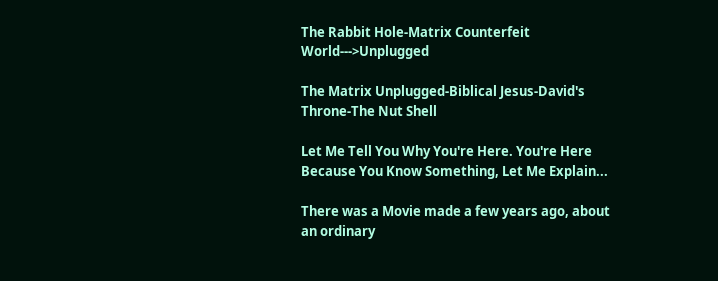The Rabbit Hole-Matrix Counterfeit World--->Unplugged

The Matrix Unplugged-Biblical Jesus-David's Throne-The Nut Shell

Let Me Tell You Why You're Here. You're Here Because You Know Something, Let Me Explain...

There was a Movie made a few years ago, about an ordinary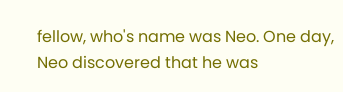fellow, who's name was Neo. One day, Neo discovered that he was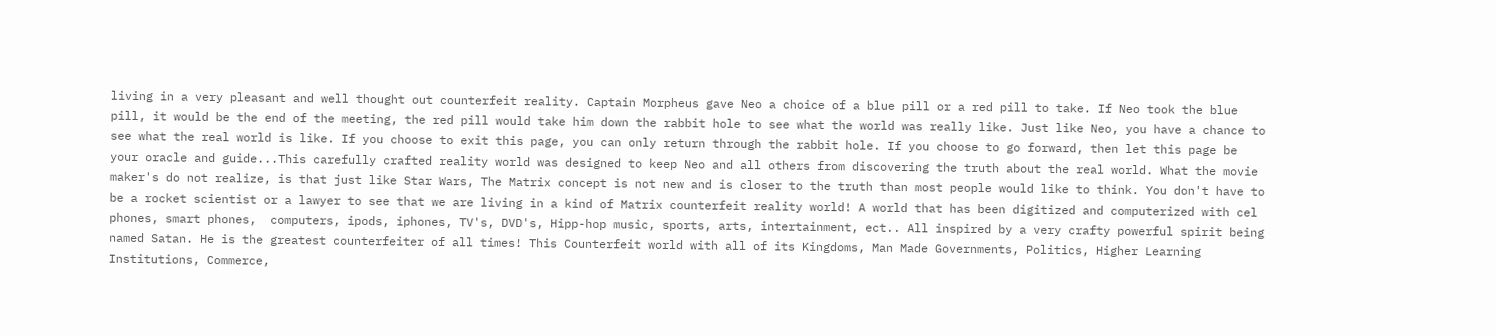living in a very pleasant and well thought out counterfeit reality. Captain Morpheus gave Neo a choice of a blue pill or a red pill to take. If Neo took the blue pill, it would be the end of the meeting, the red pill would take him down the rabbit hole to see what the world was really like. Just like Neo, you have a chance to see what the real world is like. If you choose to exit this page, you can only return through the rabbit hole. If you choose to go forward, then let this page be your oracle and guide...This carefully crafted reality world was designed to keep Neo and all others from discovering the truth about the real world. What the movie maker's do not realize, is that just like Star Wars, The Matrix concept is not new and is closer to the truth than most people would like to think. You don't have to be a rocket scientist or a lawyer to see that we are living in a kind of Matrix counterfeit reality world! A world that has been digitized and computerized with cel phones, smart phones,  computers, ipods, iphones, TV's, DVD's, Hipp-hop music, sports, arts, intertainment, ect.. All inspired by a very crafty powerful spirit being named Satan. He is the greatest counterfeiter of all times! This Counterfeit world with all of its Kingdoms, Man Made Governments, Politics, Higher Learning Institutions, Commerce,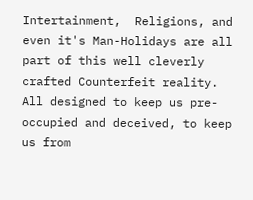Intertainment,  Religions, and even it's Man-Holidays are all part of this well cleverly crafted Counterfeit reality. All designed to keep us pre-occupied and deceived, to keep us from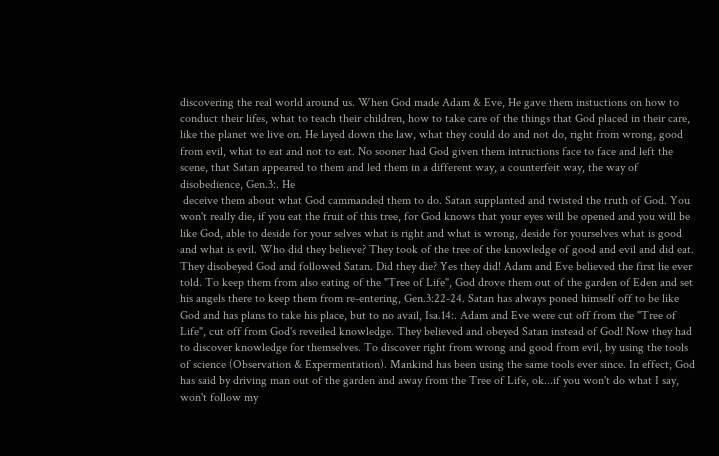discovering the real world around us. When God made Adam & Eve, He gave them instuctions on how to conduct their lifes, what to teach their children, how to take care of the things that God placed in their care, like the planet we live on. He layed down the law, what they could do and not do, right from wrong, good from evil, what to eat and not to eat. No sooner had God given them intructions face to face and left the scene, that Satan appeared to them and led them in a different way, a counterfeit way, the way of disobedience, Gen.3:. He
 deceive them about what God cammanded them to do. Satan supplanted and twisted the truth of God. You won't really die, if you eat the fruit of this tree, for God knows that your eyes will be opened and you will be like God, able to deside for your selves what is right and what is wrong, deside for yourselves what is good and what is evil. Who did they believe? They took of the tree of the knowledge of good and evil and did eat. They disobeyed God and followed Satan. Did they die? Yes they did! Adam and Eve believed the first lie ever told. To keep them from also eating of the "Tree of Life", God drove them out of the garden of Eden and set his angels there to keep them from re-entering, Gen.3:22-24. Satan has always poned himself off to be like God and has plans to take his place, but to no avail, Isa.14:. Adam and Eve were cut off from the "Tree of Life", cut off from God's reveiled knowledge. They believed and obeyed Satan instead of God! Now they had to discover knowledge for themselves. To discover right from wrong and good from evil, by using the tools of science (Observation & Expermentation). Mankind has been using the same tools ever since. In effect, God has said by driving man out of the garden and away from the Tree of Life, ok...if you won't do what I say, won't follow my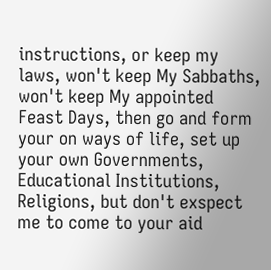instructions, or keep my laws, won't keep My Sabbaths, won't keep My appointed Feast Days, then go and form your on ways of life, set up your own Governments, Educational Institutions, Religions, but don't exspect me to come to your aid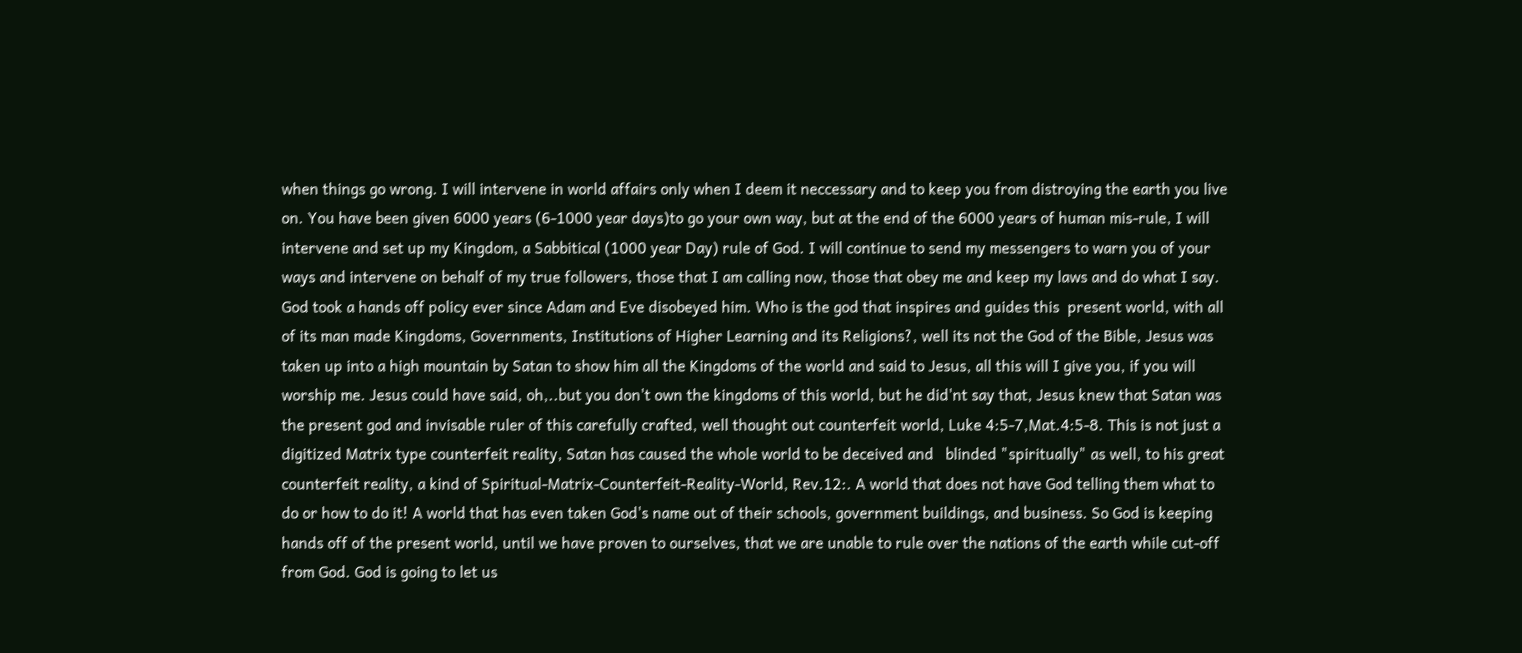when things go wrong. I will intervene in world affairs only when I deem it neccessary and to keep you from distroying the earth you live on. You have been given 6000 years (6-1000 year days)to go your own way, but at the end of the 6000 years of human mis-rule, I will intervene and set up my Kingdom, a Sabbitical (1000 year Day) rule of God. I will continue to send my messengers to warn you of your ways and intervene on behalf of my true followers, those that I am calling now, those that obey me and keep my laws and do what I say. God took a hands off policy ever since Adam and Eve disobeyed him. Who is the god that inspires and guides this  present world, with all of its man made Kingdoms, Governments, Institutions of Higher Learning and its Religions?, well its not the God of the Bible, Jesus was taken up into a high mountain by Satan to show him all the Kingdoms of the world and said to Jesus, all this will I give you, if you will worship me. Jesus could have said, oh,..but you don't own the kingdoms of this world, but he did'nt say that, Jesus knew that Satan was the present god and invisable ruler of this carefully crafted, well thought out counterfeit world, Luke 4:5-7,Mat.4:5-8. This is not just a digitized Matrix type counterfeit reality, Satan has caused the whole world to be deceived and   blinded "spiritually" as well, to his great counterfeit reality, a kind of Spiritual-Matrix-Counterfeit-Reality-World, Rev.12:. A world that does not have God telling them what to do or how to do it! A world that has even taken God's name out of their schools, government buildings, and business. So God is keeping hands off of the present world, until we have proven to ourselves, that we are unable to rule over the nations of the earth while cut-off from God. God is going to let us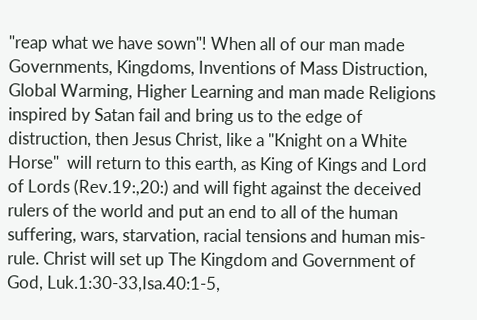"reap what we have sown"! When all of our man made Governments, Kingdoms, Inventions of Mass Distruction, Global Warming, Higher Learning and man made Religions inspired by Satan fail and bring us to the edge of distruction, then Jesus Christ, like a "Knight on a White Horse"  will return to this earth, as King of Kings and Lord of Lords (Rev.19:,20:) and will fight against the deceived rulers of the world and put an end to all of the human suffering, wars, starvation, racial tensions and human mis-rule. Christ will set up The Kingdom and Government of God, Luk.1:30-33,Isa.40:1-5,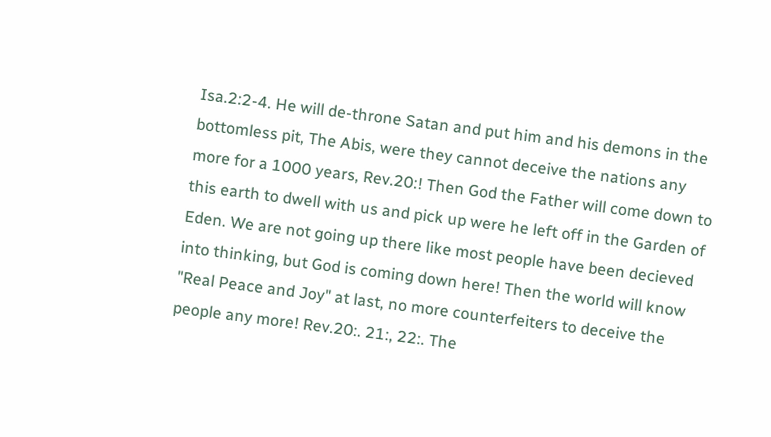Isa.2:2-4. He will de-throne Satan and put him and his demons in the bottomless pit, The Abis, were they cannot deceive the nations any more for a 1000 years, Rev.20:! Then God the Father will come down to this earth to dwell with us and pick up were he left off in the Garden of Eden. We are not going up there like most people have been decieved into thinking, but God is coming down here! Then the world will know "Real Peace and Joy" at last, no more counterfeiters to deceive the people any more! Rev.20:. 21:, 22:. The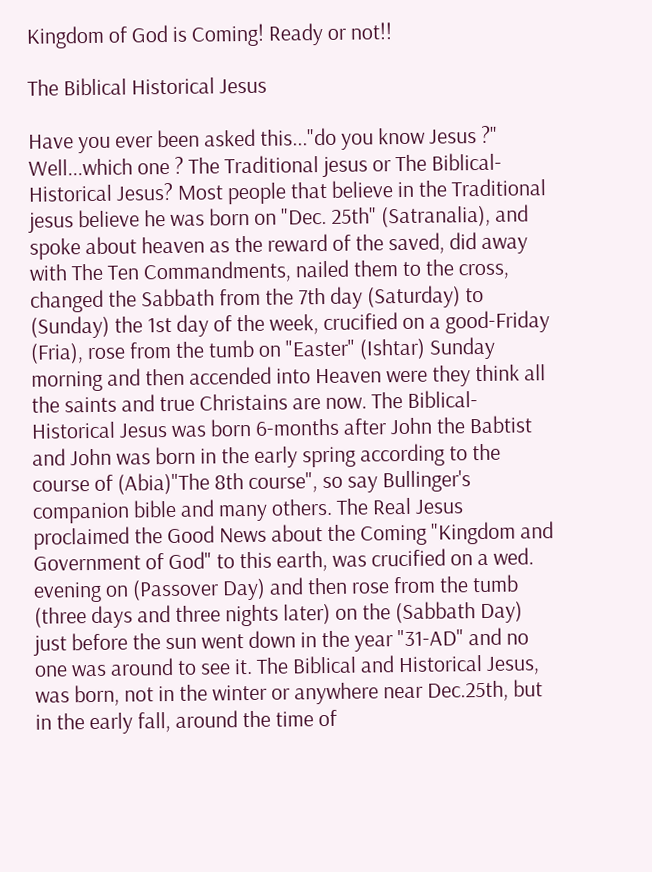Kingdom of God is Coming! Ready or not!!

The Biblical Historical Jesus

Have you ever been asked this..."do you know Jesus ?" Well...which one ? The Traditional jesus or The Biblical-Historical Jesus? Most people that believe in the Traditional jesus believe he was born on "Dec. 25th" (Satranalia), and spoke about heaven as the reward of the saved, did away with The Ten Commandments, nailed them to the cross, changed the Sabbath from the 7th day (Saturday) to (Sunday) the 1st day of the week, crucified on a good-Friday (Fria), rose from the tumb on "Easter" (Ishtar) Sunday morning and then accended into Heaven were they think all the saints and true Christains are now. The Biblical-Historical Jesus was born 6-months after John the Babtist and John was born in the early spring according to the course of (Abia)"The 8th course", so say Bullinger's companion bible and many others. The Real Jesus proclaimed the Good News about the Coming "Kingdom and Government of God" to this earth, was crucified on a wed. evening on (Passover Day) and then rose from the tumb (three days and three nights later) on the (Sabbath Day) just before the sun went down in the year "31-AD" and no one was around to see it. The Biblical and Historical Jesus, was born, not in the winter or anywhere near Dec.25th, but in the early fall, around the time of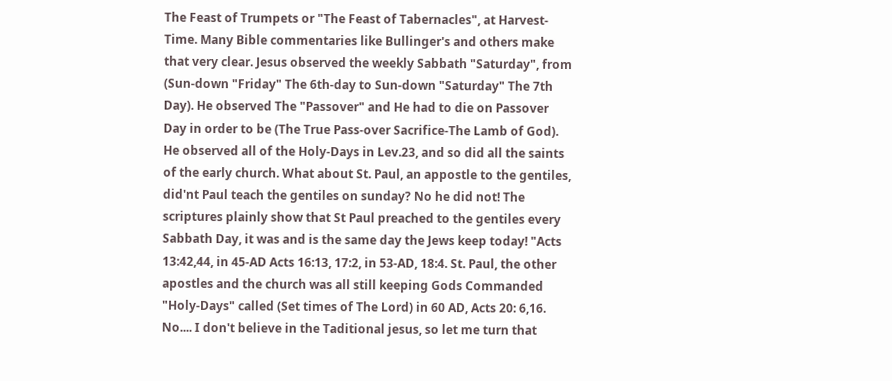The Feast of Trumpets or "The Feast of Tabernacles", at Harvest-Time. Many Bible commentaries like Bullinger's and others make that very clear. Jesus observed the weekly Sabbath "Saturday", from (Sun-down "Friday" The 6th-day to Sun-down "Saturday" The 7th Day). He observed The "Passover" and He had to die on Passover Day in order to be (The True Pass-over Sacrifice-The Lamb of God). He observed all of the Holy-Days in Lev.23, and so did all the saints of the early church. What about St. Paul, an appostle to the gentiles, did'nt Paul teach the gentiles on sunday? No he did not! The scriptures plainly show that St Paul preached to the gentiles every Sabbath Day, it was and is the same day the Jews keep today! "Acts 13:42,44, in 45-AD Acts 16:13, 17:2, in 53-AD, 18:4. St. Paul, the other apostles and the church was all still keeping Gods Commanded "Holy-Days" called (Set times of The Lord) in 60 AD, Acts 20: 6,16. No.... I don't believe in the Taditional jesus, so let me turn that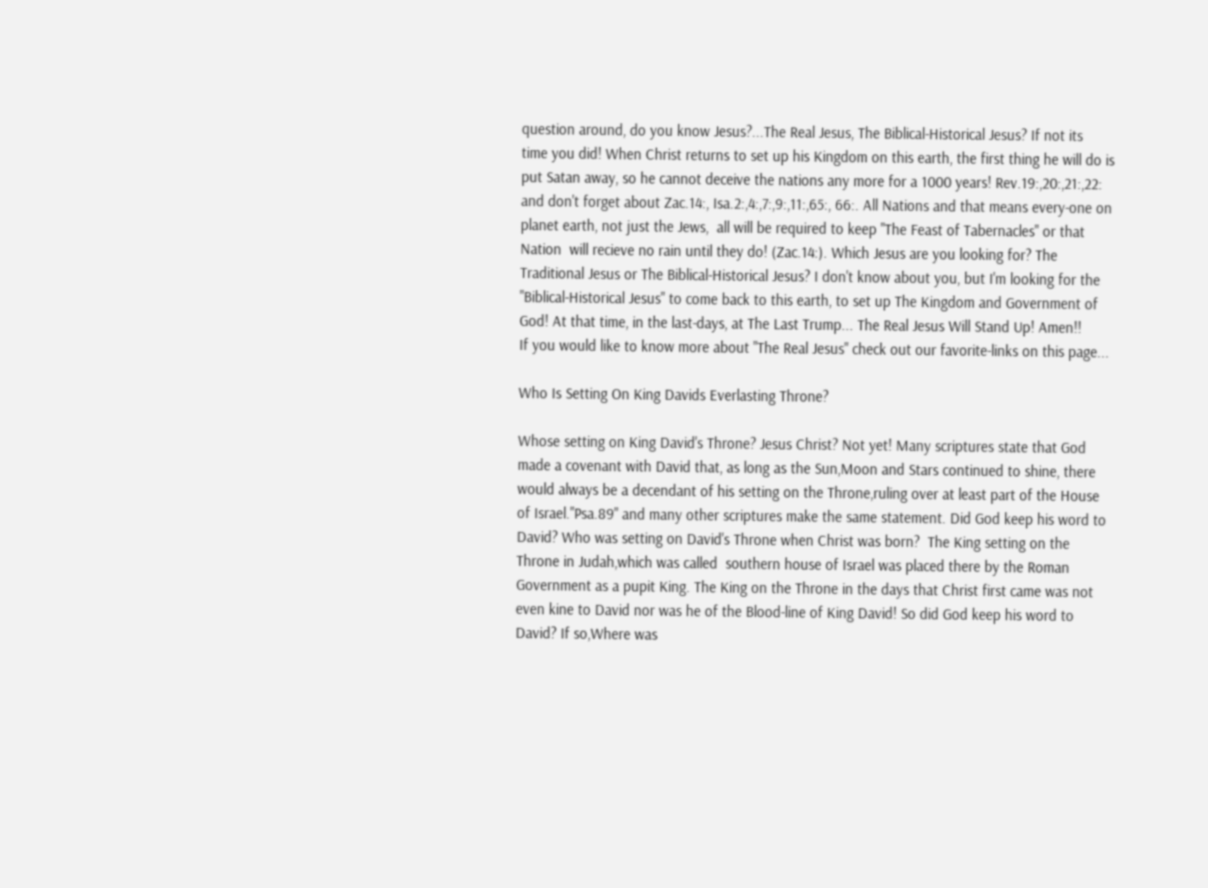question around, do you know Jesus?...The Real Jesus, The Biblical-Historical Jesus? If not its
time you did! When Christ returns to set up his Kingdom on this earth, the first thing he will do is put Satan away, so he cannot deceive the nations any more for a 1000 years! Rev.19:,20:,21:,22: and don't forget about Zac.14:, Isa.2:,4:,7:,9:,11:,65:, 66:. All Nations and that means every-one on planet earth, not just the Jews,  all will be required to keep "The Feast of Tabernacles" or that Nation  will recieve no rain until they do! (Zac.14:). Which Jesus are you looking for? The Traditional Jesus or The Biblical-Historical Jesus? I don't know about you, but I'm looking for the "Biblical-Historical Jesus" to come back to this earth, to set up The Kingdom and Government of God! At that time, in the last-days, at The Last Trump... The Real Jesus Will Stand Up! Amen!!
If you would like to know more about "The Real Jesus" check out our favorite-links on this page...

Who Is Setting On King Davids Everlasting Throne?

Whose setting on King David's Throne? Jesus Christ? Not yet! Many scriptures state that God made a covenant with David that, as long as the Sun,Moon and Stars continued to shine, there would always be a decendant of his setting on the Throne,ruling over at least part of the House of Israel."Psa.89" and many other scriptures make the same statement. Did God keep his word to David? Who was setting on David's Throne when Christ was born?  The King setting on the Throne in Judah,which was called  southern house of Israel was placed there by the Roman Government as a pupit King. The King on the Throne in the days that Christ first came was not even kine to David nor was he of the Blood-line of King David! So did God keep his word to David? If so,Where was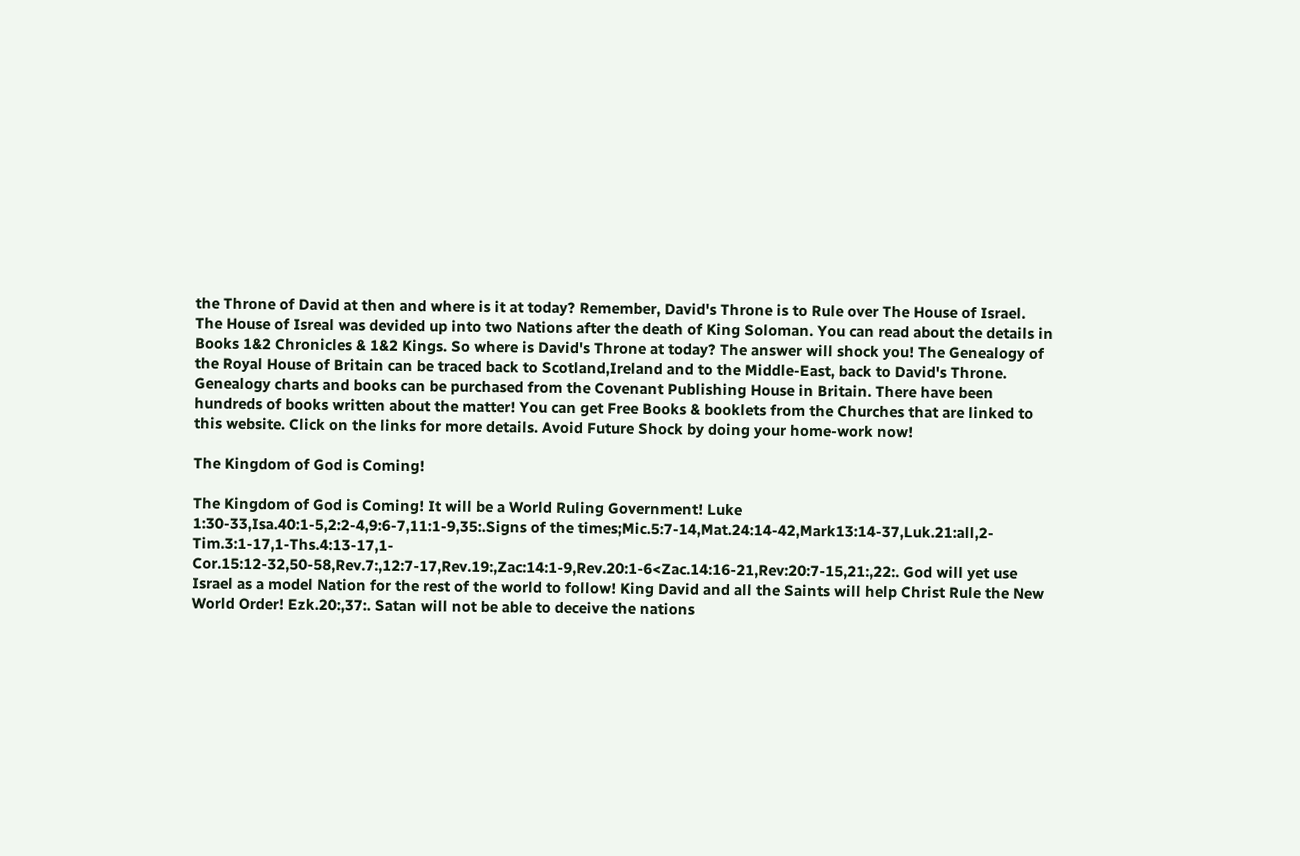the Throne of David at then and where is it at today? Remember, David's Throne is to Rule over The House of Israel. The House of Isreal was devided up into two Nations after the death of King Soloman. You can read about the details in Books 1&2 Chronicles & 1&2 Kings. So where is David's Throne at today? The answer will shock you! The Genealogy of the Royal House of Britain can be traced back to Scotland,Ireland and to the Middle-East, back to David's Throne. Genealogy charts and books can be purchased from the Covenant Publishing House in Britain. There have been hundreds of books written about the matter! You can get Free Books & booklets from the Churches that are linked to this website. Click on the links for more details. Avoid Future Shock by doing your home-work now!

The Kingdom of God is Coming!

The Kingdom of God is Coming! It will be a World Ruling Government! Luke 1:30-33,Isa.40:1-5,2:2-4,9:6-7,11:1-9,35:.Signs of the times;Mic.5:7-14,Mat.24:14-42,Mark13:14-37,Luk.21:all,2-Tim.3:1-17,1-Ths.4:13-17,1-Cor.15:12-32,50-58,Rev.7:,12:7-17,Rev.19:,Zac:14:1-9,Rev.20:1-6<Zac.14:16-21,Rev:20:7-15,21:,22:. God will yet use Israel as a model Nation for the rest of the world to follow! King David and all the Saints will help Christ Rule the New World Order! Ezk.20:,37:. Satan will not be able to deceive the nations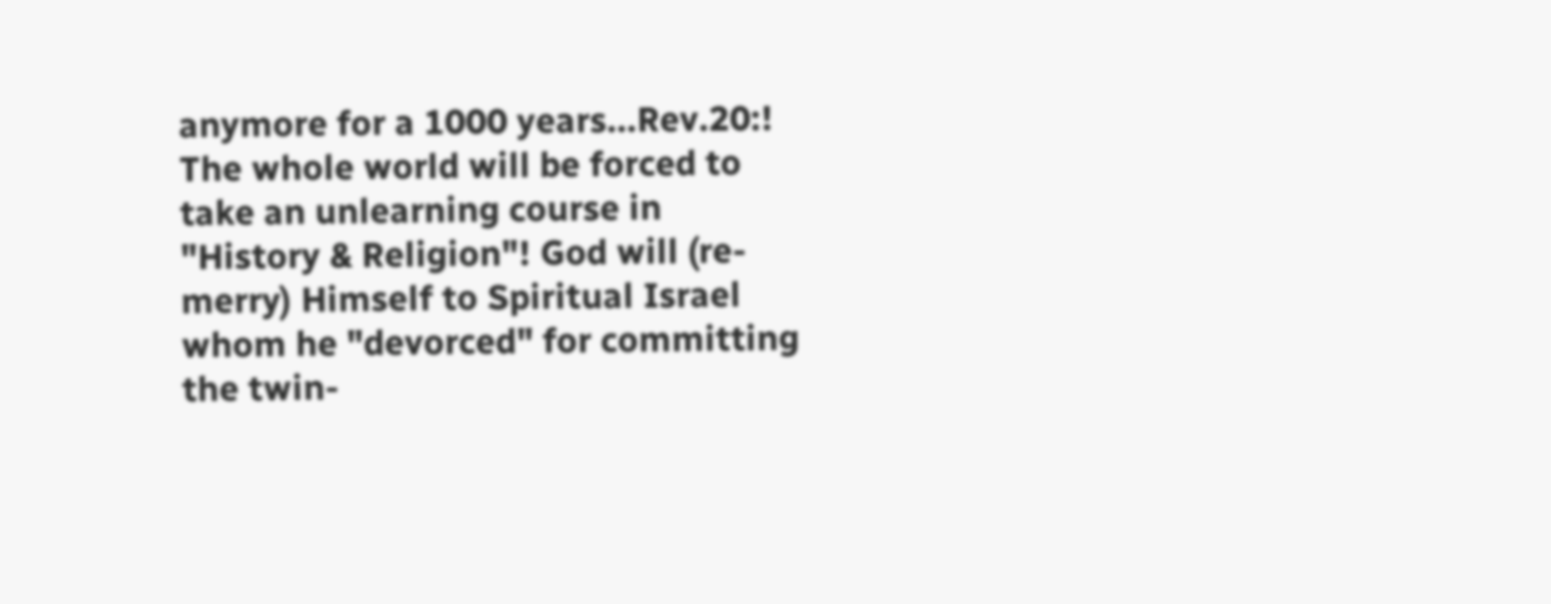anymore for a 1000 years...Rev.20:! The whole world will be forced to take an unlearning course in "History & Religion"! God will (re-merry) Himself to Spiritual Israel whom he "devorced" for committing the twin-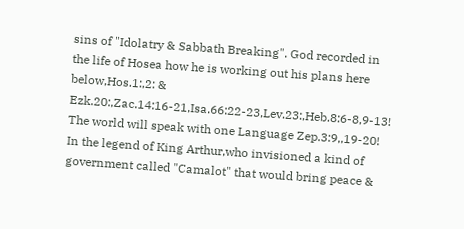sins of "Idolatry & Sabbath Breaking". God recorded in the life of Hosea how he is working out his plans here below,Hos.1:,2: & Ezk.20:,Zac.14:16-21,Isa.66:22-23,Lev.23:,Heb.8:6-8,9-13! The world will speak with one Language Zep.3:9,,19-20! In the legend of King Arthur,who invisioned a kind of government called "Camalot" that would bring peace &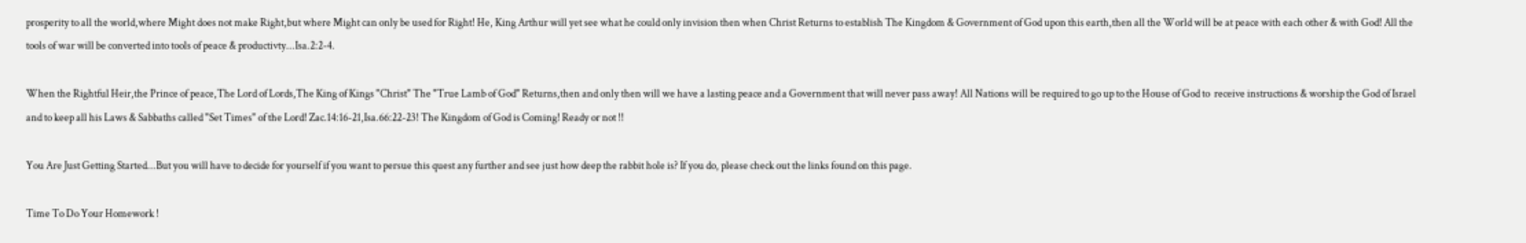prosperity to all the world,where Might does not make Right,but where Might can only be used for Right! He, King Arthur will yet see what he could only invision then when Christ Returns to establish The Kingdom & Government of God upon this earth,then all the World will be at peace with each other & with God! All the tools of war will be converted into tools of peace & productivty...Isa.2:2-4.

When the Rightful Heir,the Prince of peace,The Lord of Lords,The King of Kings "Christ" The "True Lamb of God" Returns,then and only then will we have a lasting peace and a Government that will never pass away! All Nations will be required to go up to the House of God to  receive instructions & worship the God of Israel and to keep all his Laws & Sabbaths called "Set Times" of the Lord! Zac.14:16-21,Isa.66:22-23! The Kingdom of God is Coming! Ready or not !!

You Are Just Getting Started...But you will have to decide for yourself if you want to persue this quest any further and see just how deep the rabbit hole is? If you do, please check out the links found on this page.

Time To Do Your Homework !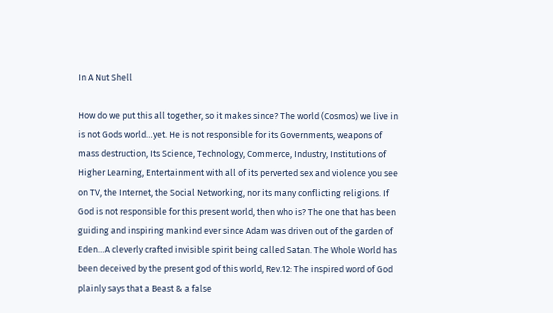In A Nut Shell

How do we put this all together, so it makes since? The world (Cosmos) we live in is not Gods world…yet. He is not responsible for its Governments, weapons of mass destruction, Its Science, Technology, Commerce, Industry, Institutions of Higher Learning, Entertainment with all of its perverted sex and violence you see on TV, the Internet, the Social Networking, nor its many conflicting religions. If God is not responsible for this present world, then who is? The one that has been guiding and inspiring mankind ever since Adam was driven out of the garden of Eden…A cleverly crafted invisible spirit being called Satan. The Whole World has been deceived by the present god of this world, Rev.12: The inspired word of God plainly says that a Beast & a false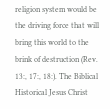religion system would be the driving force that will bring this world to the brink of destruction (Rev. 13:, 17:, 18:). The Biblical Historical Jesus Christ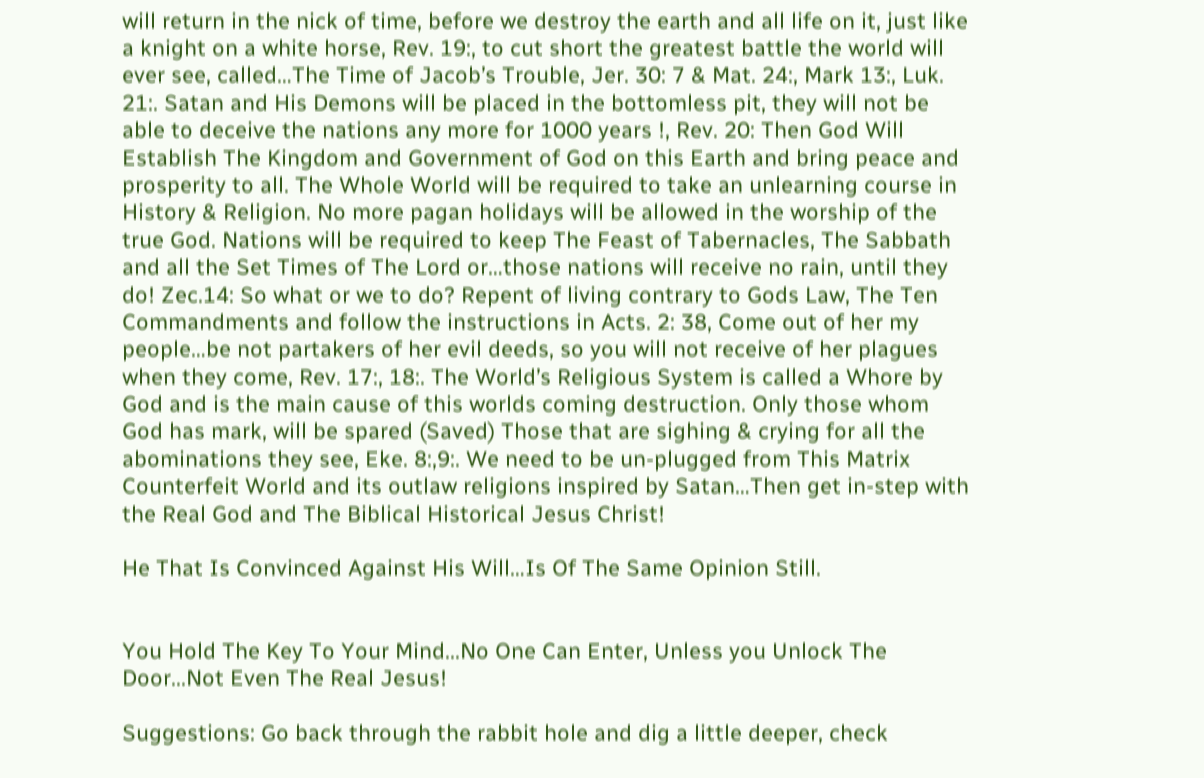will return in the nick of time, before we destroy the earth and all life on it, just like a knight on a white horse, Rev. 19:, to cut short the greatest battle the world will ever see, called…The Time of Jacob’s Trouble, Jer. 30: 7 & Mat. 24:, Mark 13:, Luk. 21:. Satan and His Demons will be placed in the bottomless pit, they will not be able to deceive the nations any more for 1000 years !, Rev. 20: Then God Will Establish The Kingdom and Government of God on this Earth and bring peace and prosperity to all. The Whole World will be required to take an unlearning course in History & Religion. No more pagan holidays will be allowed in the worship of the true God. Nations will be required to keep The Feast of Tabernacles, The Sabbath and all the Set Times of The Lord or…those nations will receive no rain, until they do! Zec.14: So what or we to do? Repent of living contrary to Gods Law, The Ten Commandments and follow the instructions in Acts. 2: 38, Come out of her my people…be not partakers of her evil deeds, so you will not receive of her plagues when they come, Rev. 17:, 18:. The World’s Religious System is called a Whore by God and is the main cause of this worlds coming destruction. Only those whom God has mark, will be spared (Saved) Those that are sighing & crying for all the abominations they see, Eke. 8:,9:. We need to be un-plugged from This Matrix Counterfeit World and its outlaw religions inspired by Satan…Then get in-step with the Real God and The Biblical Historical Jesus Christ!

He That Is Convinced Against His Will…Is Of The Same Opinion Still.


You Hold The Key To Your Mind...No One Can Enter, Unless you Unlock The Door...Not Even The Real Jesus!

Suggestions: Go back through the rabbit hole and dig a little deeper, check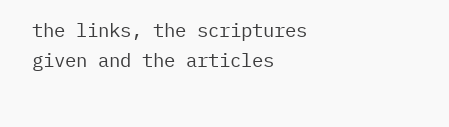the links, the scriptures given and the articles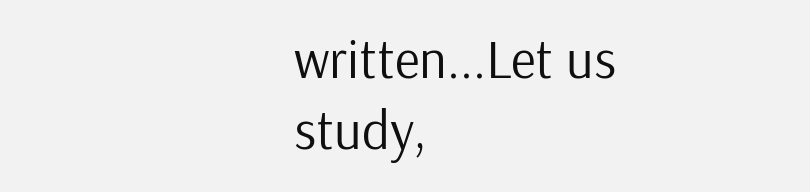written...Let us study,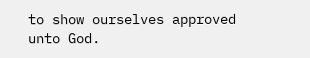to show ourselves approved unto God.